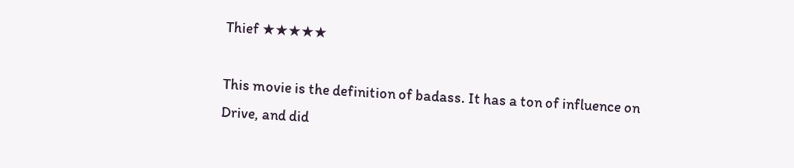Thief ★★★★★

This movie is the definition of badass. It has a ton of influence on Drive, and did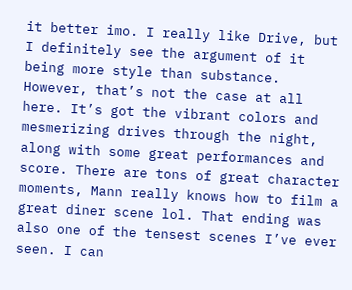it better imo. I really like Drive, but I definitely see the argument of it being more style than substance. However, that’s not the case at all here. It’s got the vibrant colors and mesmerizing drives through the night, along with some great performances and score. There are tons of great character moments, Mann really knows how to film a great diner scene lol. That ending was also one of the tensest scenes I’ve ever seen. I can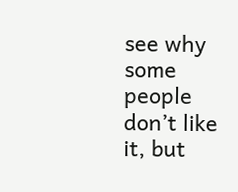see why some people don’t like it, but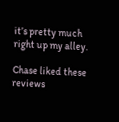it’s pretty much right up my alley.

Chase liked these reviews